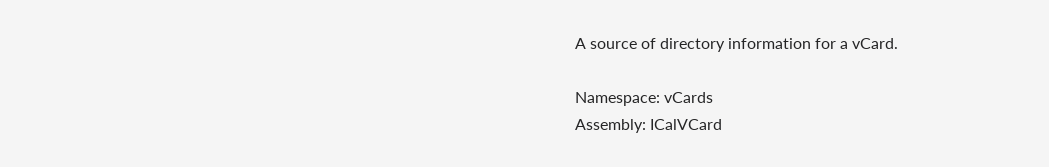A source of directory information for a vCard.

Namespace: vCards
Assembly: ICalVCard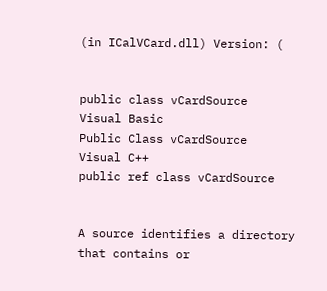(in ICalVCard.dll) Version: (


public class vCardSource
Visual Basic
Public Class vCardSource
Visual C++
public ref class vCardSource


A source identifies a directory that contains or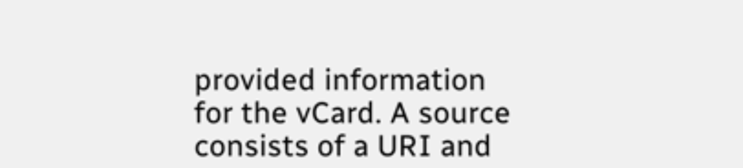provided information for the vCard. A source consists of a URI and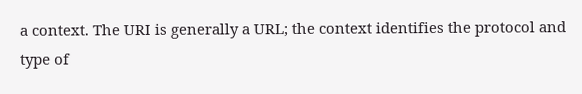a context. The URI is generally a URL; the context identifies the protocol and type of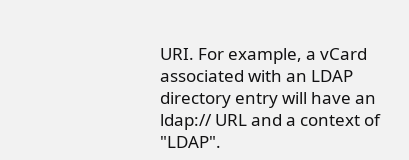URI. For example, a vCard associated with an LDAP directory entry will have an ldap:// URL and a context of "LDAP".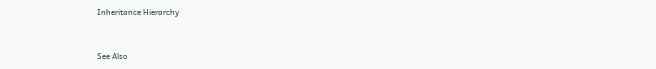Inheritance Hierarchy


See Also